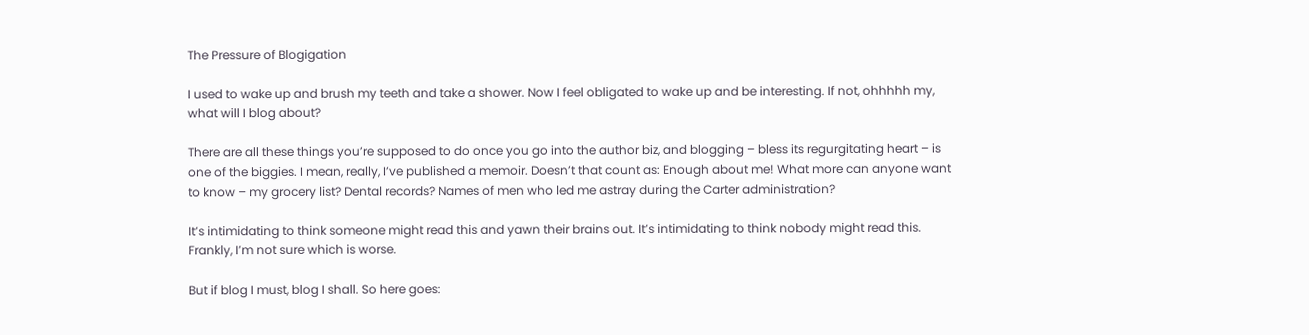The Pressure of Blogigation

I used to wake up and brush my teeth and take a shower. Now I feel obligated to wake up and be interesting. If not, ohhhhh my, what will I blog about?

There are all these things you’re supposed to do once you go into the author biz, and blogging – bless its regurgitating heart – is one of the biggies. I mean, really, I’ve published a memoir. Doesn’t that count as: Enough about me! What more can anyone want to know – my grocery list? Dental records? Names of men who led me astray during the Carter administration?

It’s intimidating to think someone might read this and yawn their brains out. It’s intimidating to think nobody might read this. Frankly, I’m not sure which is worse.

But if blog I must, blog I shall. So here goes: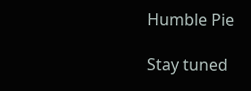Humble Pie

Stay tuned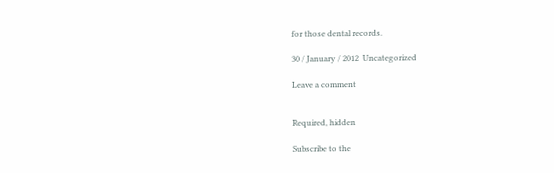for those dental records.

30 / January / 2012  Uncategorized

Leave a comment


Required, hidden

Subscribe to the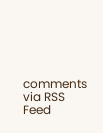comments via RSS Feed